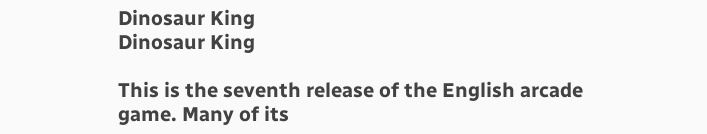Dinosaur King
Dinosaur King

This is the seventh release of the English arcade game. Many of its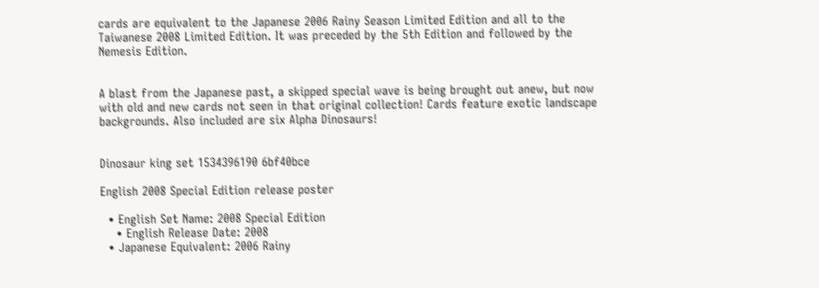cards are equivalent to the Japanese 2006 Rainy Season Limited Edition and all to the Taiwanese 2008 Limited Edition. It was preceded by the 5th Edition and followed by the Nemesis Edition.


A blast from the Japanese past, a skipped special wave is being brought out anew, but now with old and new cards not seen in that original collection! Cards feature exotic landscape backgrounds. Also included are six Alpha Dinosaurs!


Dinosaur king set 1534396190 6bf40bce

English 2008 Special Edition release poster

  • English Set Name: 2008 Special Edition
    • English Release Date: 2008
  • Japanese Equivalent: 2006 Rainy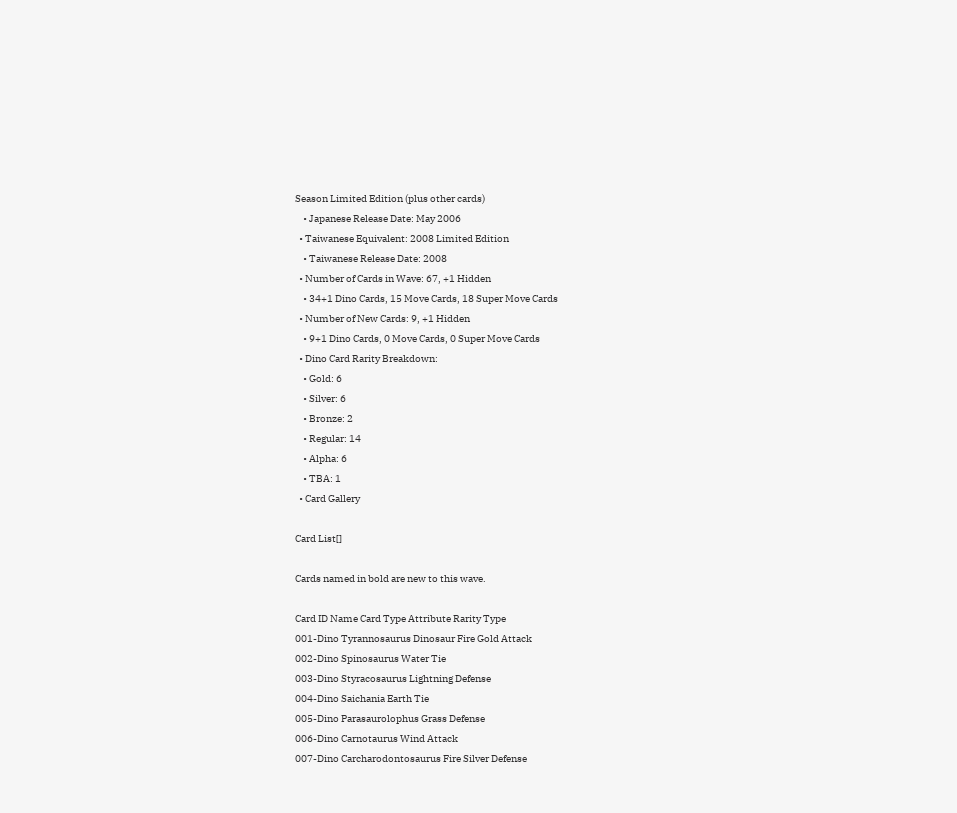Season Limited Edition (plus other cards)
    • Japanese Release Date: May 2006
  • Taiwanese Equivalent: 2008 Limited Edition
    • Taiwanese Release Date: 2008
  • Number of Cards in Wave: 67, +1 Hidden
    • 34+1 Dino Cards, 15 Move Cards, 18 Super Move Cards
  • Number of New Cards: 9, +1 Hidden
    • 9+1 Dino Cards, 0 Move Cards, 0 Super Move Cards
  • Dino Card Rarity Breakdown:
    • Gold: 6
    • Silver: 6
    • Bronze: 2
    • Regular: 14
    • Alpha: 6
    • TBA: 1
  • Card Gallery

Card List[]

Cards named in bold are new to this wave.

Card ID Name Card Type Attribute Rarity Type
001-Dino Tyrannosaurus Dinosaur Fire Gold Attack
002-Dino Spinosaurus Water Tie
003-Dino Styracosaurus Lightning Defense
004-Dino Saichania Earth Tie
005-Dino Parasaurolophus Grass Defense
006-Dino Carnotaurus Wind Attack
007-Dino Carcharodontosaurus Fire Silver Defense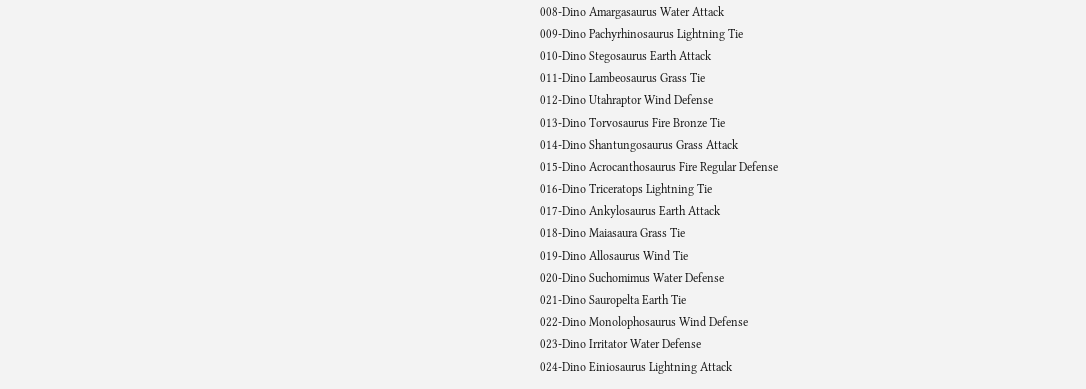008-Dino Amargasaurus Water Attack
009-Dino Pachyrhinosaurus Lightning Tie
010-Dino Stegosaurus Earth Attack
011-Dino Lambeosaurus Grass Tie
012-Dino Utahraptor Wind Defense
013-Dino Torvosaurus Fire Bronze Tie
014-Dino Shantungosaurus Grass Attack
015-Dino Acrocanthosaurus Fire Regular Defense
016-Dino Triceratops Lightning Tie
017-Dino Ankylosaurus Earth Attack
018-Dino Maiasaura Grass Tie
019-Dino Allosaurus Wind Tie
020-Dino Suchomimus Water Defense
021-Dino Sauropelta Earth Tie
022-Dino Monolophosaurus Wind Defense
023-Dino Irritator Water Defense
024-Dino Einiosaurus Lightning Attack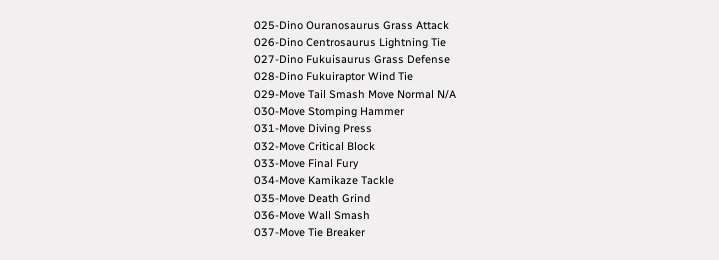025-Dino Ouranosaurus Grass Attack
026-Dino Centrosaurus Lightning Tie
027-Dino Fukuisaurus Grass Defense
028-Dino Fukuiraptor Wind Tie
029-Move Tail Smash Move Normal N/A
030-Move Stomping Hammer
031-Move Diving Press
032-Move Critical Block
033-Move Final Fury
034-Move Kamikaze Tackle
035-Move Death Grind
036-Move Wall Smash
037-Move Tie Breaker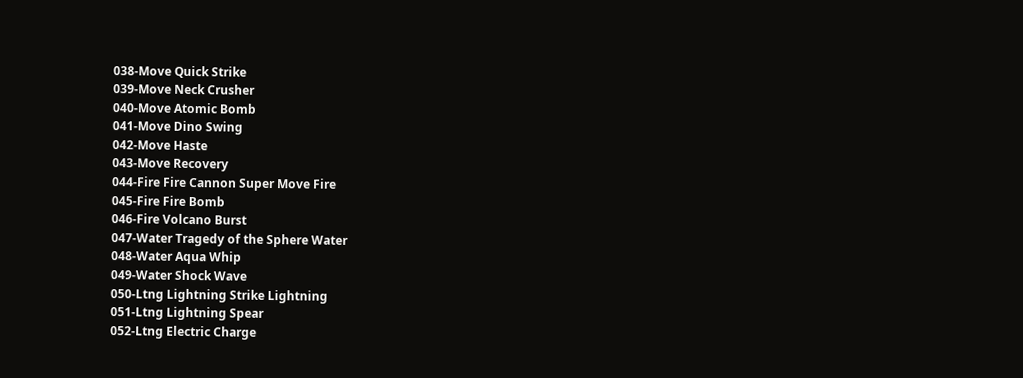038-Move Quick Strike
039-Move Neck Crusher
040-Move Atomic Bomb
041-Move Dino Swing
042-Move Haste
043-Move Recovery
044-Fire Fire Cannon Super Move Fire
045-Fire Fire Bomb
046-Fire Volcano Burst
047-Water Tragedy of the Sphere Water
048-Water Aqua Whip
049-Water Shock Wave
050-Ltng Lightning Strike Lightning
051-Ltng Lightning Spear
052-Ltng Electric Charge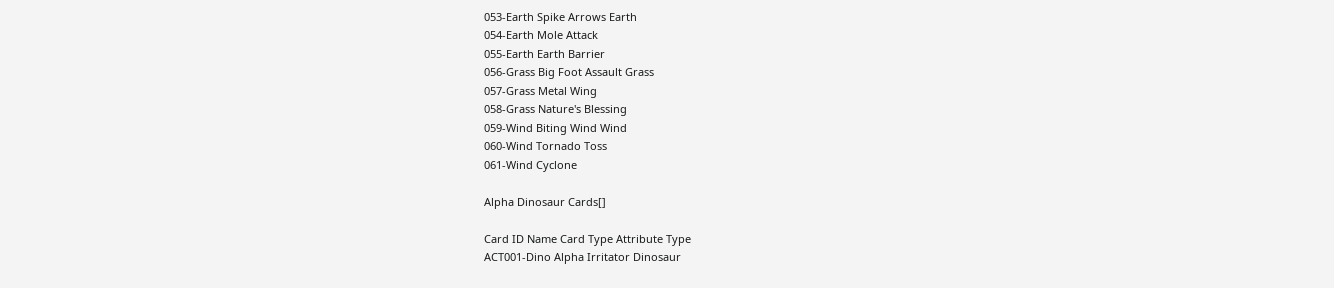053-Earth Spike Arrows Earth
054-Earth Mole Attack
055-Earth Earth Barrier
056-Grass Big Foot Assault Grass
057-Grass Metal Wing
058-Grass Nature's Blessing
059-Wind Biting Wind Wind
060-Wind Tornado Toss
061-Wind Cyclone

Alpha Dinosaur Cards[]

Card ID Name Card Type Attribute Type
ACT001-Dino Alpha Irritator Dinosaur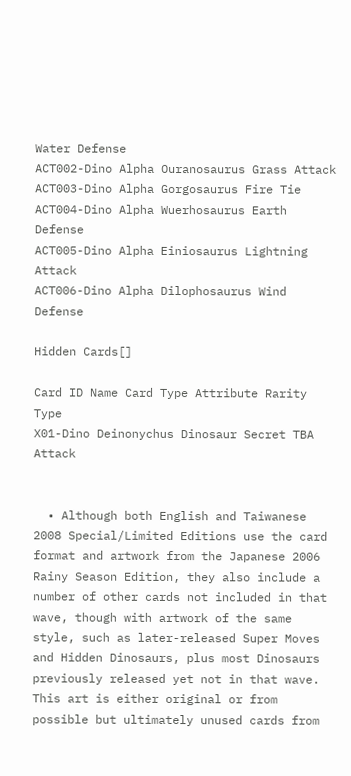Water Defense
ACT002-Dino Alpha Ouranosaurus Grass Attack
ACT003-Dino Alpha Gorgosaurus Fire Tie
ACT004-Dino Alpha Wuerhosaurus Earth Defense
ACT005-Dino Alpha Einiosaurus Lightning Attack
ACT006-Dino Alpha Dilophosaurus Wind Defense

Hidden Cards[]

Card ID Name Card Type Attribute Rarity Type
X01-Dino Deinonychus Dinosaur Secret TBA Attack


  • Although both English and Taiwanese 2008 Special/Limited Editions use the card format and artwork from the Japanese 2006 Rainy Season Edition, they also include a number of other cards not included in that wave, though with artwork of the same style, such as later-released Super Moves and Hidden Dinosaurs, plus most Dinosaurs previously released yet not in that wave. This art is either original or from possible but ultimately unused cards from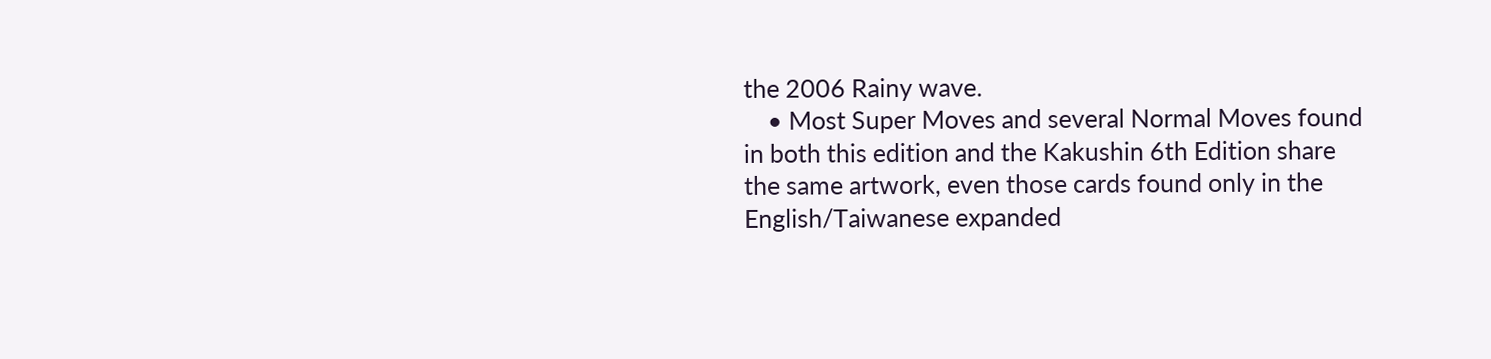the 2006 Rainy wave.
    • Most Super Moves and several Normal Moves found in both this edition and the Kakushin 6th Edition share the same artwork, even those cards found only in the English/Taiwanese expanded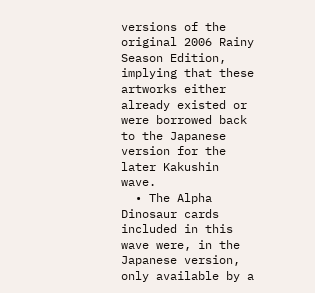versions of the original 2006 Rainy Season Edition, implying that these artworks either already existed or were borrowed back to the Japanese version for the later Kakushin wave.
  • The Alpha Dinosaur cards included in this wave were, in the Japanese version, only available by a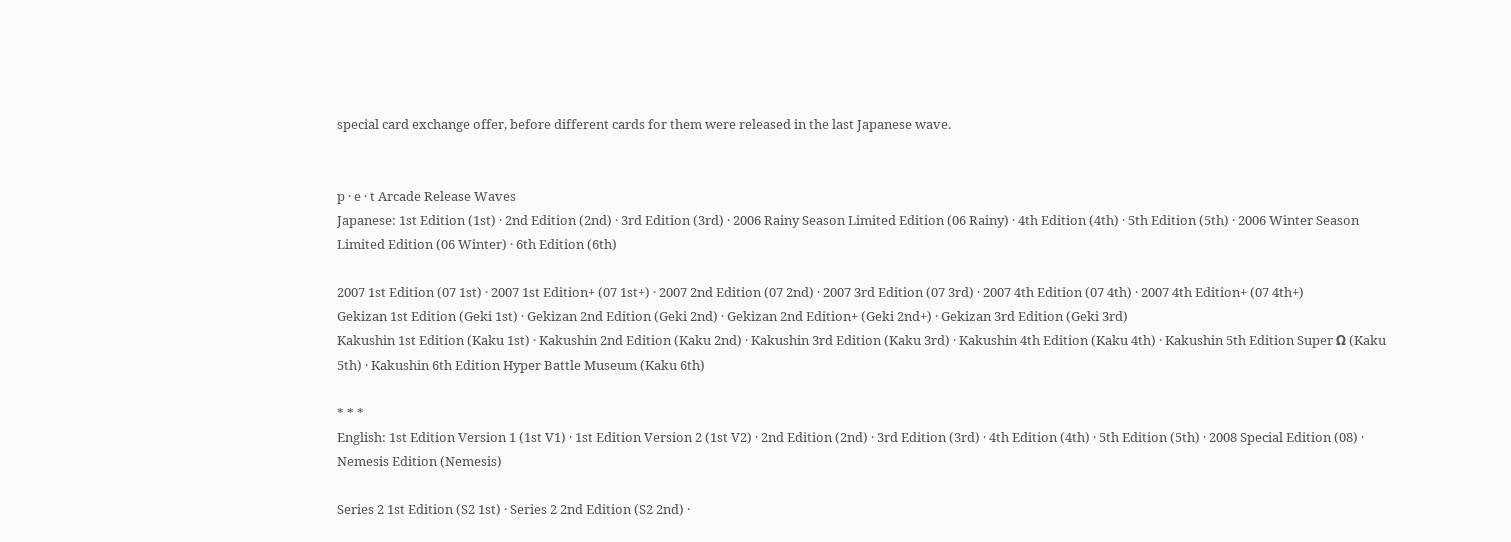special card exchange offer, before different cards for them were released in the last Japanese wave.


p · e · t Arcade Release Waves
Japanese: 1st Edition (1st) · 2nd Edition (2nd) · 3rd Edition (3rd) · 2006 Rainy Season Limited Edition (06 Rainy) · 4th Edition (4th) · 5th Edition (5th) · 2006 Winter Season Limited Edition (06 Winter) · 6th Edition (6th)

2007 1st Edition (07 1st) · 2007 1st Edition+ (07 1st+) · 2007 2nd Edition (07 2nd) · 2007 3rd Edition (07 3rd) · 2007 4th Edition (07 4th) · 2007 4th Edition+ (07 4th+)
Gekizan 1st Edition (Geki 1st) · Gekizan 2nd Edition (Geki 2nd) · Gekizan 2nd Edition+ (Geki 2nd+) · Gekizan 3rd Edition (Geki 3rd)
Kakushin 1st Edition (Kaku 1st) · Kakushin 2nd Edition (Kaku 2nd) · Kakushin 3rd Edition (Kaku 3rd) · Kakushin 4th Edition (Kaku 4th) · Kakushin 5th Edition Super Ω (Kaku 5th) · Kakushin 6th Edition Hyper Battle Museum (Kaku 6th)

* * *
English: 1st Edition Version 1 (1st V1) · 1st Edition Version 2 (1st V2) · 2nd Edition (2nd) · 3rd Edition (3rd) · 4th Edition (4th) · 5th Edition (5th) · 2008 Special Edition (08) · Nemesis Edition (Nemesis)

Series 2 1st Edition (S2 1st) · Series 2 2nd Edition (S2 2nd) ·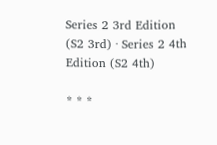Series 2 3rd Edition (S2 3rd) · Series 2 4th Edition (S2 4th)

* * *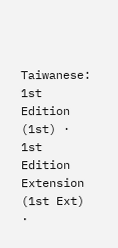Taiwanese: 1st Edition (1st) · 1st Edition Extension (1st Ext) ·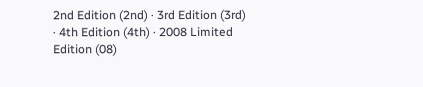2nd Edition (2nd) · 3rd Edition (3rd) · 4th Edition (4th) · 2008 Limited Edition (08)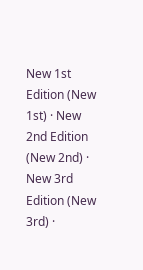New 1st Edition (New 1st) · New 2nd Edition (New 2nd) · New 3rd Edition (New 3rd) ·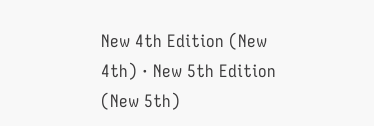New 4th Edition (New 4th) · New 5th Edition (New 5th)